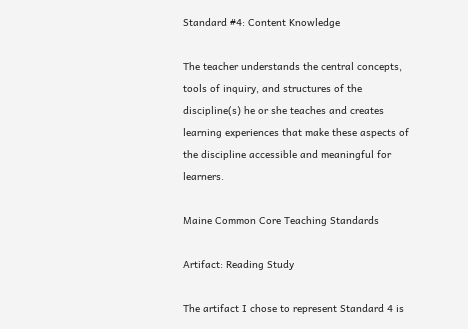Standard #4: Content Knowledge

The teacher understands the central concepts, tools of inquiry, and structures of the discipline(s) he or she teaches and creates learning experiences that make these aspects of the discipline accessible and meaningful for learners.

Maine Common Core Teaching Standards

Artifact: Reading Study

The artifact I chose to represent Standard 4 is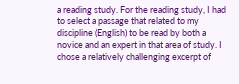a reading study. For the reading study, I had to select a passage that related to my discipline (English) to be read by both a novice and an expert in that area of study. I chose a relatively challenging excerpt of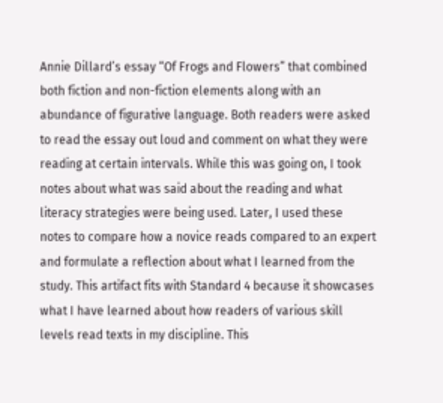Annie Dillard’s essay “Of Frogs and Flowers” that combined both fiction and non-fiction elements along with an abundance of figurative language. Both readers were asked to read the essay out loud and comment on what they were reading at certain intervals. While this was going on, I took notes about what was said about the reading and what literacy strategies were being used. Later, I used these notes to compare how a novice reads compared to an expert and formulate a reflection about what I learned from the study. This artifact fits with Standard 4 because it showcases what I have learned about how readers of various skill levels read texts in my discipline. This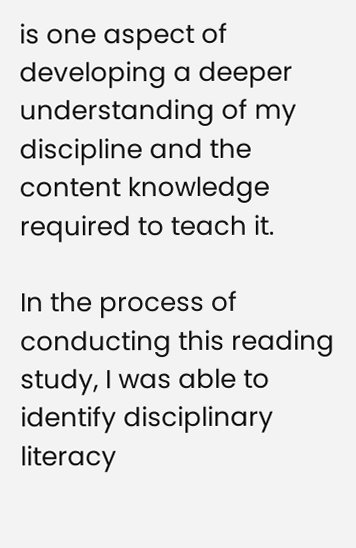is one aspect of developing a deeper understanding of my discipline and the content knowledge required to teach it.

In the process of conducting this reading study, I was able to identify disciplinary literacy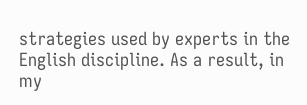strategies used by experts in the English discipline. As a result, in my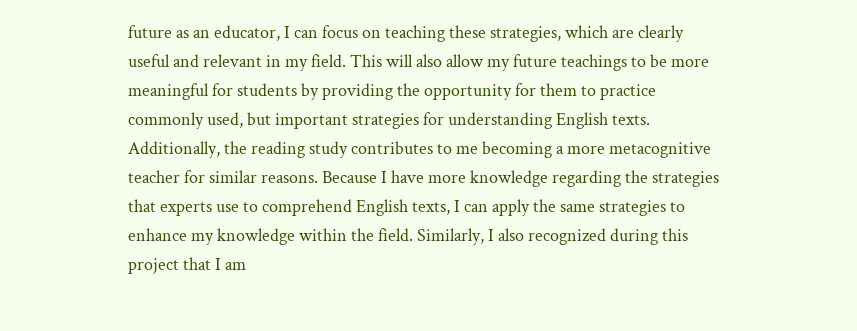future as an educator, I can focus on teaching these strategies, which are clearly useful and relevant in my field. This will also allow my future teachings to be more meaningful for students by providing the opportunity for them to practice commonly used, but important strategies for understanding English texts. Additionally, the reading study contributes to me becoming a more metacognitive teacher for similar reasons. Because I have more knowledge regarding the strategies that experts use to comprehend English texts, I can apply the same strategies to enhance my knowledge within the field. Similarly, I also recognized during this project that I am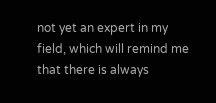not yet an expert in my field, which will remind me that there is always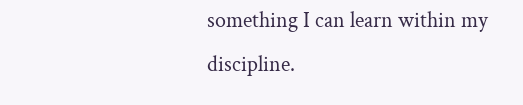something I can learn within my discipline.